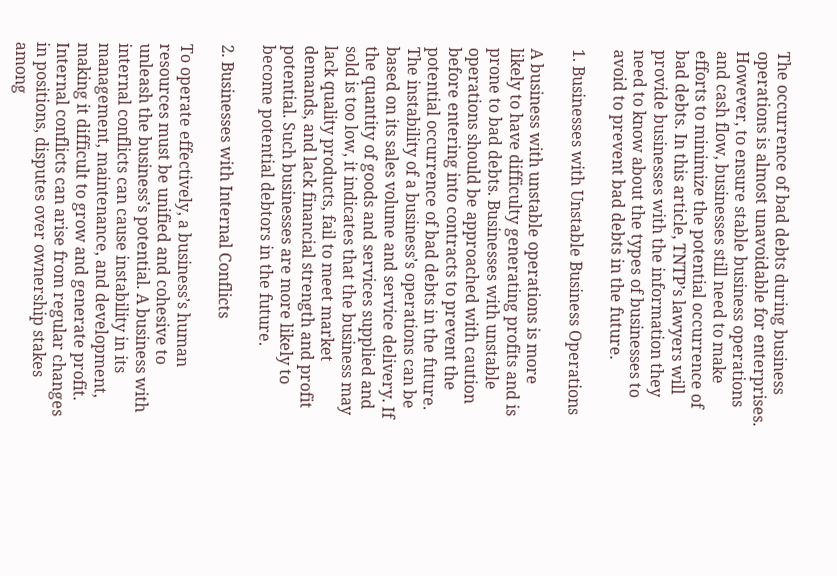The occurrence of bad debts during business operations is almost unavoidable for enterprises. However, to ensure stable business operations and cash flow, businesses still need to make efforts to minimize the potential occurrence of bad debts. In this article, TNTP’s lawyers will provide businesses with the information they need to know about the types of businesses to avoid to prevent bad debts in the future.

1. Businesses with Unstable Business Operations

A business with unstable operations is more likely to have difficulty generating profits and is prone to bad debts. Businesses with unstable operations should be approached with caution before entering into contracts to prevent the potential occurrence of bad debts in the future. The instability of a business’s operations can be based on its sales volume and service delivery. If the quantity of goods and services supplied and sold is too low, it indicates that the business may lack quality products, fail to meet market demands, and lack financial strength and profit potential. Such businesses are more likely to become potential debtors in the future.

2. Businesses with Internal Conflicts

To operate effectively, a business’s human resources must be unified and cohesive to unleash the business’s potential. A business with internal conflicts can cause instability in its management, maintenance, and development, making it difficult to grow and generate profit. Internal conflicts can arise from regular changes in positions, disputes over ownership stakes among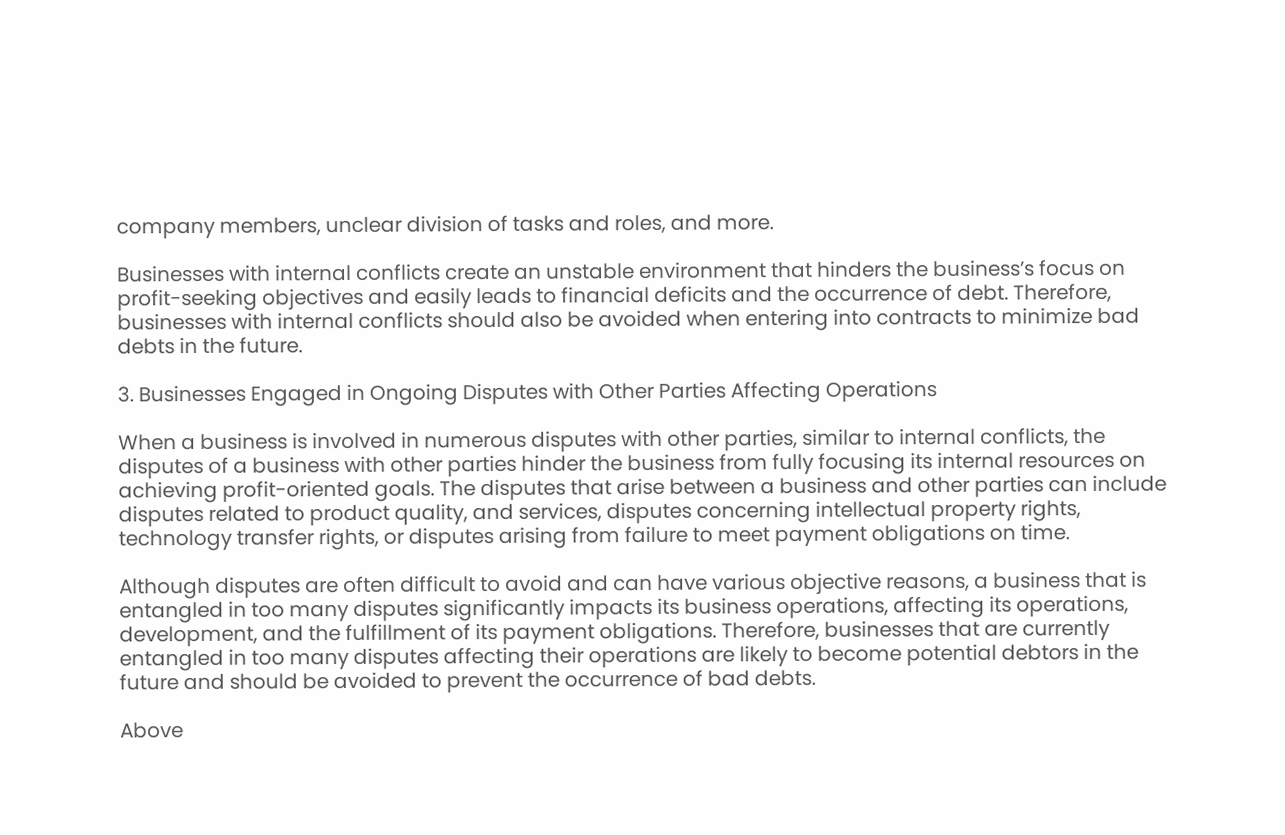company members, unclear division of tasks and roles, and more.

Businesses with internal conflicts create an unstable environment that hinders the business’s focus on profit-seeking objectives and easily leads to financial deficits and the occurrence of debt. Therefore, businesses with internal conflicts should also be avoided when entering into contracts to minimize bad debts in the future.

3. Businesses Engaged in Ongoing Disputes with Other Parties Affecting Operations

When a business is involved in numerous disputes with other parties, similar to internal conflicts, the disputes of a business with other parties hinder the business from fully focusing its internal resources on achieving profit-oriented goals. The disputes that arise between a business and other parties can include disputes related to product quality, and services, disputes concerning intellectual property rights, technology transfer rights, or disputes arising from failure to meet payment obligations on time.

Although disputes are often difficult to avoid and can have various objective reasons, a business that is entangled in too many disputes significantly impacts its business operations, affecting its operations, development, and the fulfillment of its payment obligations. Therefore, businesses that are currently entangled in too many disputes affecting their operations are likely to become potential debtors in the future and should be avoided to prevent the occurrence of bad debts.

Above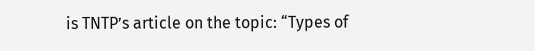is TNTP’s article on the topic: “Types of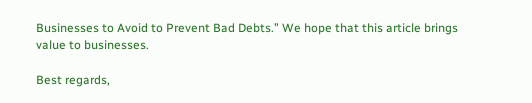Businesses to Avoid to Prevent Bad Debts.” We hope that this article brings value to businesses.

Best regards,